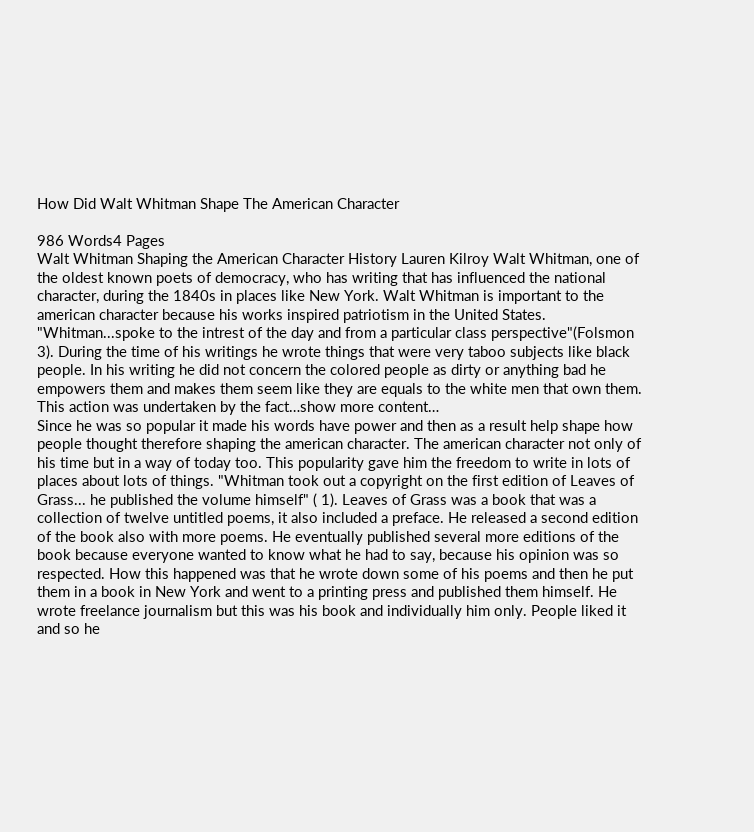How Did Walt Whitman Shape The American Character

986 Words4 Pages
Walt Whitman Shaping the American Character History Lauren Kilroy Walt Whitman, one of the oldest known poets of democracy, who has writing that has influenced the national character, during the 1840s in places like New York. Walt Whitman is important to the american character because his works inspired patriotism in the United States. "Whitman...spoke to the intrest of the day and from a particular class perspective"(Folsmon 3). During the time of his writings he wrote things that were very taboo subjects like black people. In his writing he did not concern the colored people as dirty or anything bad he empowers them and makes them seem like they are equals to the white men that own them. This action was undertaken by the fact…show more content…
Since he was so popular it made his words have power and then as a result help shape how people thought therefore shaping the american character. The american character not only of his time but in a way of today too. This popularity gave him the freedom to write in lots of places about lots of things. "Whitman took out a copyright on the first edition of Leaves of Grass... he published the volume himself" ( 1). Leaves of Grass was a book that was a collection of twelve untitled poems, it also included a preface. He released a second edition of the book also with more poems. He eventually published several more editions of the book because everyone wanted to know what he had to say, because his opinion was so respected. How this happened was that he wrote down some of his poems and then he put them in a book in New York and went to a printing press and published them himself. He wrote freelance journalism but this was his book and individually him only. People liked it and so he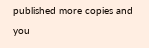published more copies and you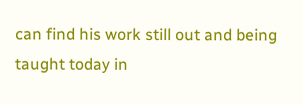can find his work still out and being taught today in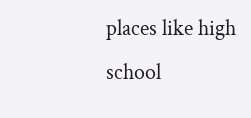places like high school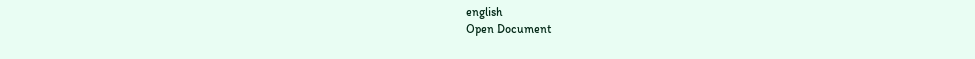english
Open Document